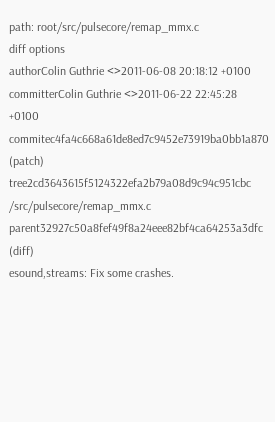path: root/src/pulsecore/remap_mmx.c
diff options
authorColin Guthrie <>2011-06-08 20:18:12 +0100
committerColin Guthrie <>2011-06-22 22:45:28 +0100
commitec4fa4c668a61de8ed7c9452e73919ba0bb1a870 (patch)
tree2cd3643615f5124322efa2b79a08d9c94c951cbc /src/pulsecore/remap_mmx.c
parent32927c50a8fef49f8a24eee82bf4ca64253a3dfc (diff)
esound,streams: Fix some crashes.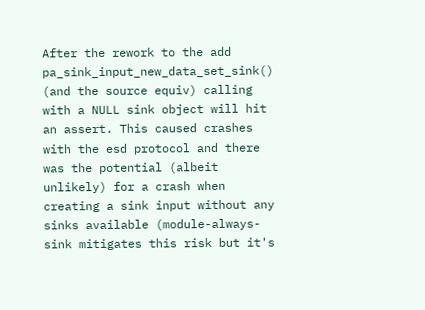After the rework to the add pa_sink_input_new_data_set_sink() (and the source equiv) calling with a NULL sink object will hit an assert. This caused crashes with the esd protocol and there was the potential (albeit unlikely) for a crash when creating a sink input without any sinks available (module-always-sink mitigates this risk but it's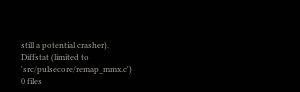still a potential crasher).
Diffstat (limited to 'src/pulsecore/remap_mmx.c')
0 files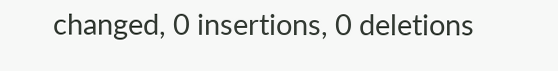changed, 0 insertions, 0 deletions